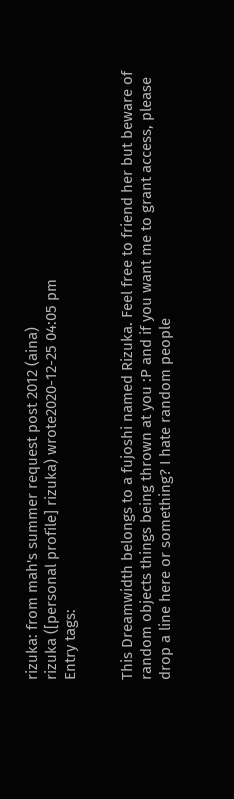rizuka: from mah's summer request post 2012 (aina)
rizuka ([personal profile] rizuka) wrote2020-12-25 04:05 pm
Entry tags:


This Dreamwidth belongs to a fujoshi named Rizuka. Feel free to friend her but beware of random objects things being thrown at you :P and if you want me to grant access, please drop a line here or something? I hate random people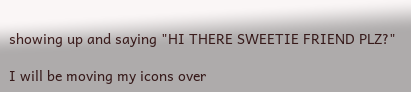showing up and saying "HI THERE SWEETIE FRIEND PLZ?"

I will be moving my icons over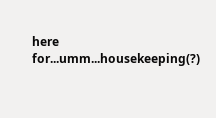here for...umm...housekeeping(?)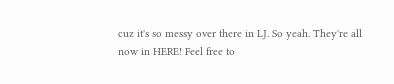cuz it's so messy over there in LJ. So yeah. They're all now in HERE! Feel free to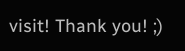visit! Thank you! ;)